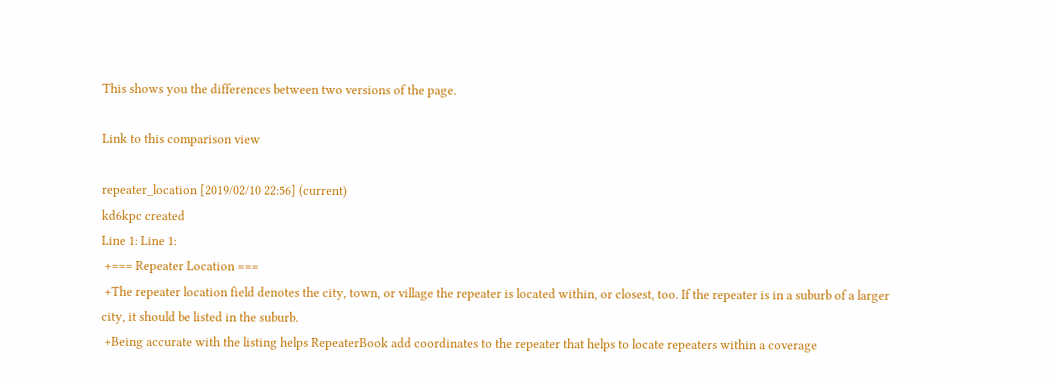This shows you the differences between two versions of the page.

Link to this comparison view

repeater_location [2019/02/10 22:56] (current)
kd6kpc created
Line 1: Line 1:
 +=== Repeater Location ===
 +The repeater location field denotes the city, town, or village the repeater is located within, or closest, too. If the repeater is in a suburb of a larger city, it should be listed in the suburb.
 +Being accurate with the listing helps RepeaterBook add coordinates to the repeater that helps to locate repeaters within a coverage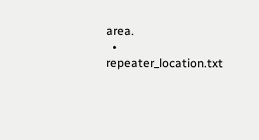area.
  • repeater_location.txt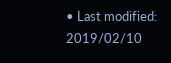• Last modified: 2019/02/10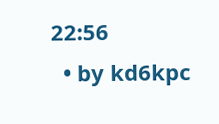22:56
  • by kd6kpc